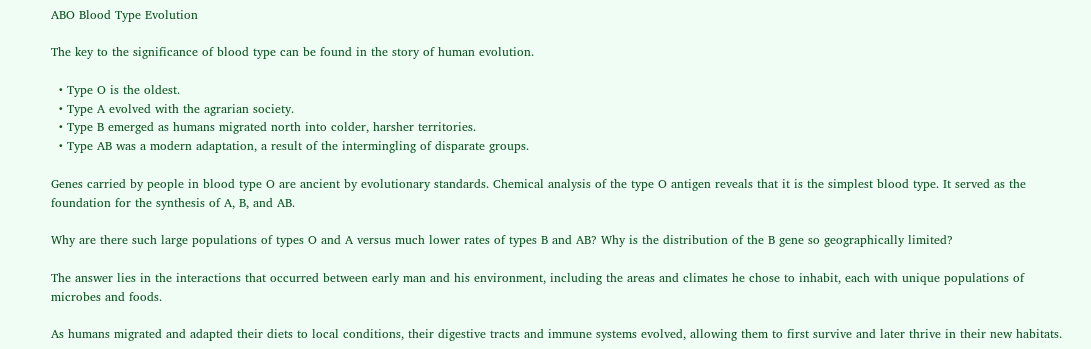ABO Blood Type Evolution

The key to the significance of blood type can be found in the story of human evolution.

  • Type O is the oldest.
  • Type A evolved with the agrarian society.
  • Type B emerged as humans migrated north into colder, harsher territories.
  • Type AB was a modern adaptation, a result of the intermingling of disparate groups.

Genes carried by people in blood type O are ancient by evolutionary standards. Chemical analysis of the type O antigen reveals that it is the simplest blood type. It served as the foundation for the synthesis of A, B, and AB.

Why are there such large populations of types O and A versus much lower rates of types B and AB? Why is the distribution of the B gene so geographically limited?

The answer lies in the interactions that occurred between early man and his environment, including the areas and climates he chose to inhabit, each with unique populations of microbes and foods.

As humans migrated and adapted their diets to local conditions, their digestive tracts and immune systems evolved, allowing them to first survive and later thrive in their new habitats.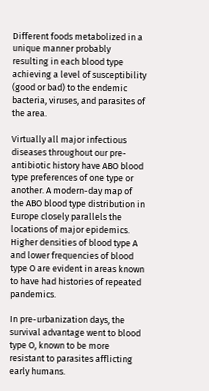Different foods metabolized in a unique manner probably resulting in each blood type achieving a level of susceptibility (good or bad) to the endemic bacteria, viruses, and parasites of the area.

Virtually all major infectious diseases throughout our pre-antibiotic history have ABO blood type preferences of one type or another. A modern-day map of the ABO blood type distribution in Europe closely parallels the locations of major epidemics. Higher densities of blood type A and lower frequencies of blood type O are evident in areas known to have had histories of repeated pandemics.

In pre-urbanization days, the survival advantage went to blood type O, known to be more resistant to parasites afflicting early humans.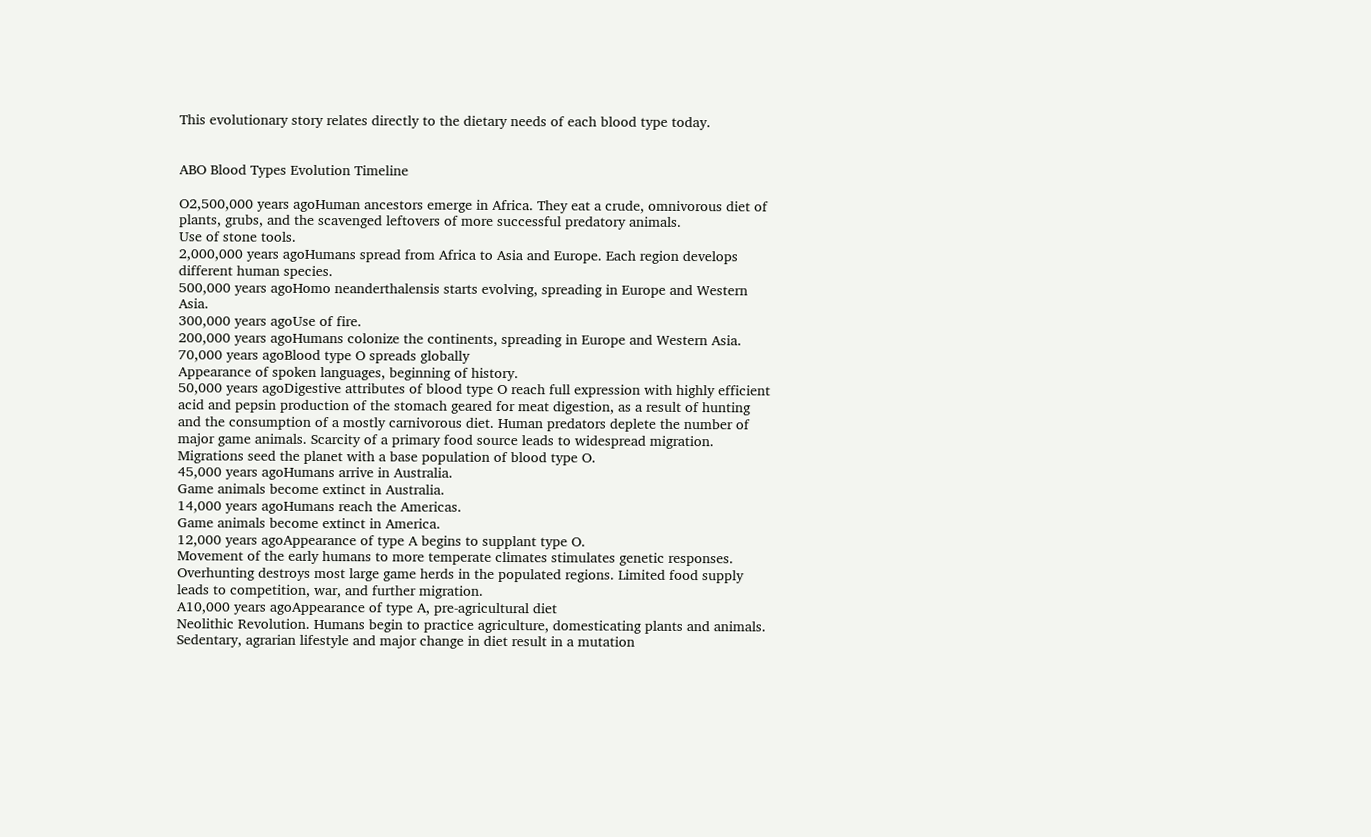This evolutionary story relates directly to the dietary needs of each blood type today.


ABO Blood Types Evolution Timeline

O2,500,000 years agoHuman ancestors emerge in Africa. They eat a crude, omnivorous diet of plants, grubs, and the scavenged leftovers of more successful predatory animals.
Use of stone tools.
2,000,000 years agoHumans spread from Africa to Asia and Europe. Each region develops different human species.
500,000 years agoHomo neanderthalensis starts evolving, spreading in Europe and Western Asia.
300,000 years agoUse of fire.
200,000 years agoHumans colonize the continents, spreading in Europe and Western Asia.
70,000 years agoBlood type O spreads globally
Appearance of spoken languages, beginning of history.
50,000 years agoDigestive attributes of blood type O reach full expression with highly efficient acid and pepsin production of the stomach geared for meat digestion, as a result of hunting and the consumption of a mostly carnivorous diet. Human predators deplete the number of major game animals. Scarcity of a primary food source leads to widespread migration. Migrations seed the planet with a base population of blood type O.
45,000 years agoHumans arrive in Australia.
Game animals become extinct in Australia.
14,000 years agoHumans reach the Americas.
Game animals become extinct in America.
12,000 years agoAppearance of type A begins to supplant type O.
Movement of the early humans to more temperate climates stimulates genetic responses. Overhunting destroys most large game herds in the populated regions. Limited food supply leads to competition, war, and further migration.
A10,000 years agoAppearance of type A, pre-agricultural diet
Neolithic Revolution. Humans begin to practice agriculture, domesticating plants and animals.
Sedentary, agrarian lifestyle and major change in diet result in a mutation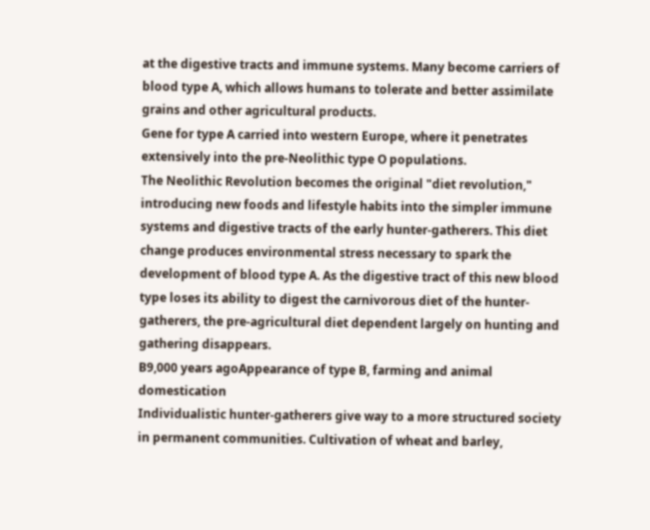at the digestive tracts and immune systems. Many become carriers of blood type A, which allows humans to tolerate and better assimilate grains and other agricultural products.
Gene for type A carried into western Europe, where it penetrates extensively into the pre-Neolithic type O populations.
The Neolithic Revolution becomes the original "diet revolution," introducing new foods and lifestyle habits into the simpler immune systems and digestive tracts of the early hunter-gatherers. This diet change produces environmental stress necessary to spark the development of blood type A. As the digestive tract of this new blood type loses its ability to digest the carnivorous diet of the hunter-gatherers, the pre-agricultural diet dependent largely on hunting and gathering disappears.
B9,000 years agoAppearance of type B, farming and animal domestication
Individualistic hunter-gatherers give way to a more structured society in permanent communities. Cultivation of wheat and barley,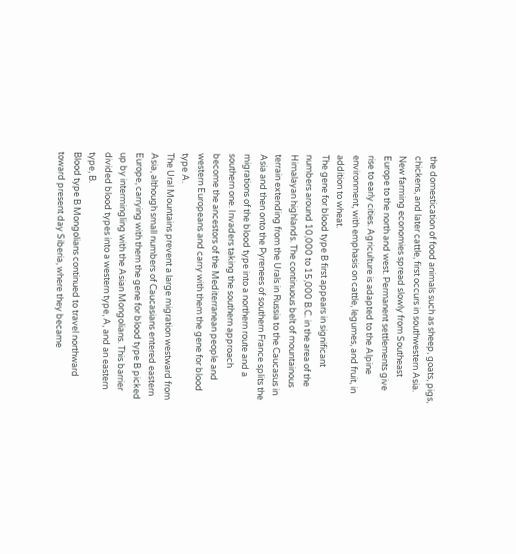the domestication of food animals such as sheep, goats, pigs, chickens, and later cattle, first occurs in southwestern Asia. New farming economies spread slowly from Southeast Europe to the north and west. Permanent settlements give rise to early cities. Agriculture is adapted to the Alpine environment, with emphasis on cattle, legumes, and fruit, in addition to wheat.
The gene for blood type B first appears in significant numbers around 10,000 to 15,000 B.C. in the area of the Himalayan highlands. The continuous belt of mountainous terrain extending from the Urals in Russia to the Caucasus in Asia and then onto the Pyrenees of southern France splits the migrations of the blood type into a northern route and a southern one. Invaders taking the southern approach become the ancestors of the Mediterranean people and western Europeans and carry with them the gene for blood type A.
The Ural Mountains prevent a large migration westward from Asia, although small numbers of Caucasians entered eastern Europe, carrying with them the gene for blood type B picked up by intermingling with the Asian Mongolians. This barrier divided blood types into a western type, A, and an eastern type, B.
Blood type B Mongolians continued to travel northward toward present day Siberia, where they became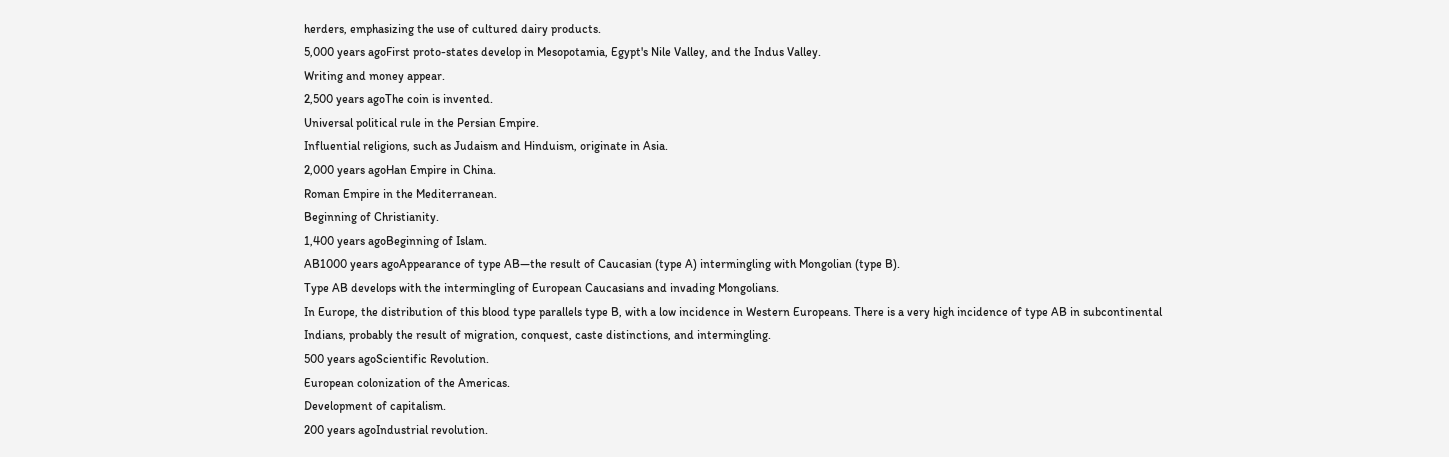herders, emphasizing the use of cultured dairy products.
5,000 years agoFirst proto-states develop in Mesopotamia, Egypt's Nile Valley, and the Indus Valley.
Writing and money appear.
2,500 years agoThe coin is invented.
Universal political rule in the Persian Empire.
Influential religions, such as Judaism and Hinduism, originate in Asia.
2,000 years agoHan Empire in China.
Roman Empire in the Mediterranean.
Beginning of Christianity.
1,400 years agoBeginning of Islam.
AB1000 years agoAppearance of type AB—the result of Caucasian (type A) intermingling with Mongolian (type B).
Type AB develops with the intermingling of European Caucasians and invading Mongolians.
In Europe, the distribution of this blood type parallels type B, with a low incidence in Western Europeans. There is a very high incidence of type AB in subcontinental Indians, probably the result of migration, conquest, caste distinctions, and intermingling.
500 years agoScientific Revolution.
European colonization of the Americas.
Development of capitalism.
200 years agoIndustrial revolution.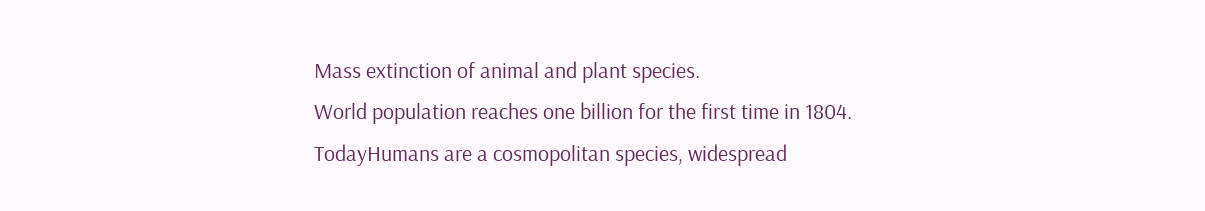Mass extinction of animal and plant species.
World population reaches one billion for the first time in 1804.
TodayHumans are a cosmopolitan species, widespread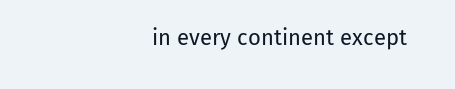in every continent except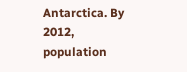Antarctica. By 2012, population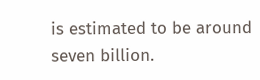is estimated to be around seven billion.